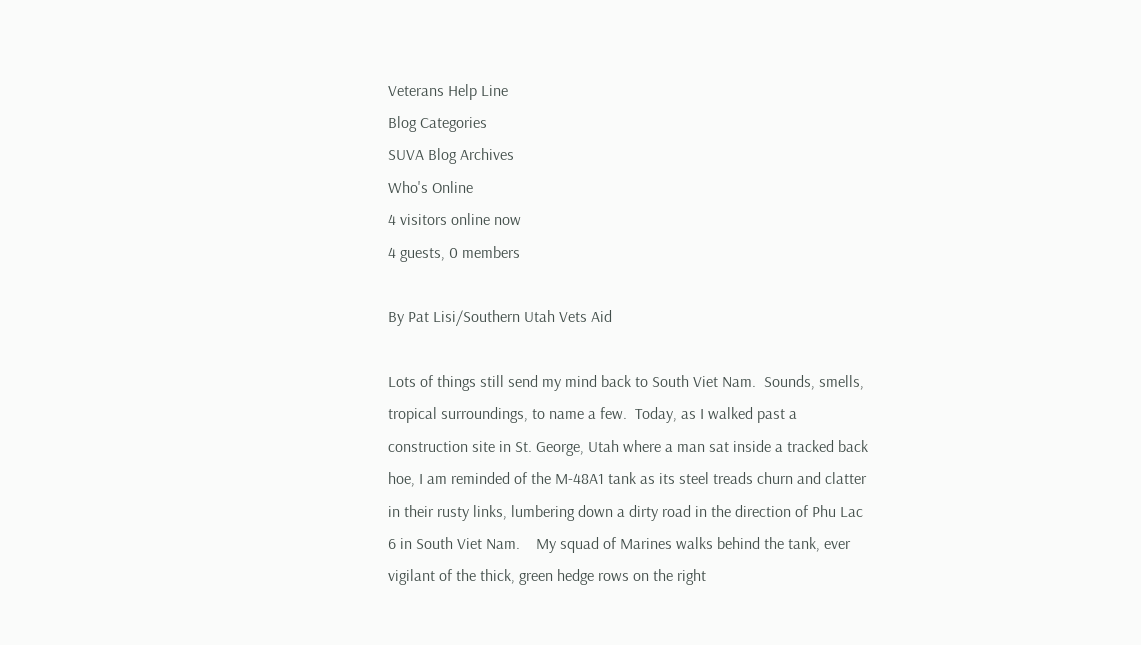Veterans Help Line
Blog Categories
SUVA Blog Archives
Who's Online
4 visitors online now
4 guests, 0 members

By Pat Lisi/Southern Utah Vets Aid

Lots of things still send my mind back to South Viet Nam.  Sounds, smells, tropical surroundings, to name a few.  Today, as I walked past a construction site in St. George, Utah where a man sat inside a tracked back hoe, I am reminded of the M-48A1 tank as its steel treads churn and clatter in their rusty links, lumbering down a dirty road in the direction of Phu Lac 6 in South Viet Nam.    My squad of Marines walks behind the tank, ever vigilant of the thick, green hedge rows on the right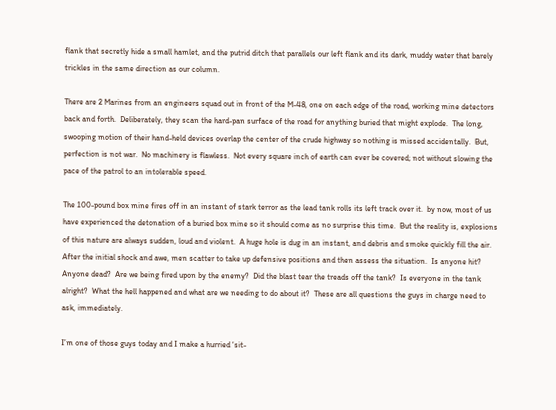flank that secretly hide a small hamlet, and the putrid ditch that parallels our left flank and its dark, muddy water that barely trickles in the same direction as our column.

There are 2 Marines from an engineers squad out in front of the M-48, one on each edge of the road, working mine detectors back and forth.  Deliberately, they scan the hard-pan surface of the road for anything buried that might explode.  The long, swooping motion of their hand-held devices overlap the center of the crude highway so nothing is missed accidentally.  But, perfection is not war.  No machinery is flawless.  Not every square inch of earth can ever be covered; not without slowing the pace of the patrol to an intolerable speed.

The 100-pound box mine fires off in an instant of stark terror as the lead tank rolls its left track over it.  by now, most of us have experienced the detonation of a buried box mine so it should come as no surprise this time.  But the reality is, explosions of this nature are always sudden, loud and violent.  A huge hole is dug in an instant, and debris and smoke quickly fill the air.  After the initial shock and awe, men scatter to take up defensive positions and then assess the situation.  Is anyone hit?  Anyone dead?  Are we being fired upon by the enemy?  Did the blast tear the treads off the tank?  Is everyone in the tank alright?  What the hell happened and what are we needing to do about it?  These are all questions the guys in charge need to ask, immediately.

I’m one of those guys today and I make a hurried ‘sit-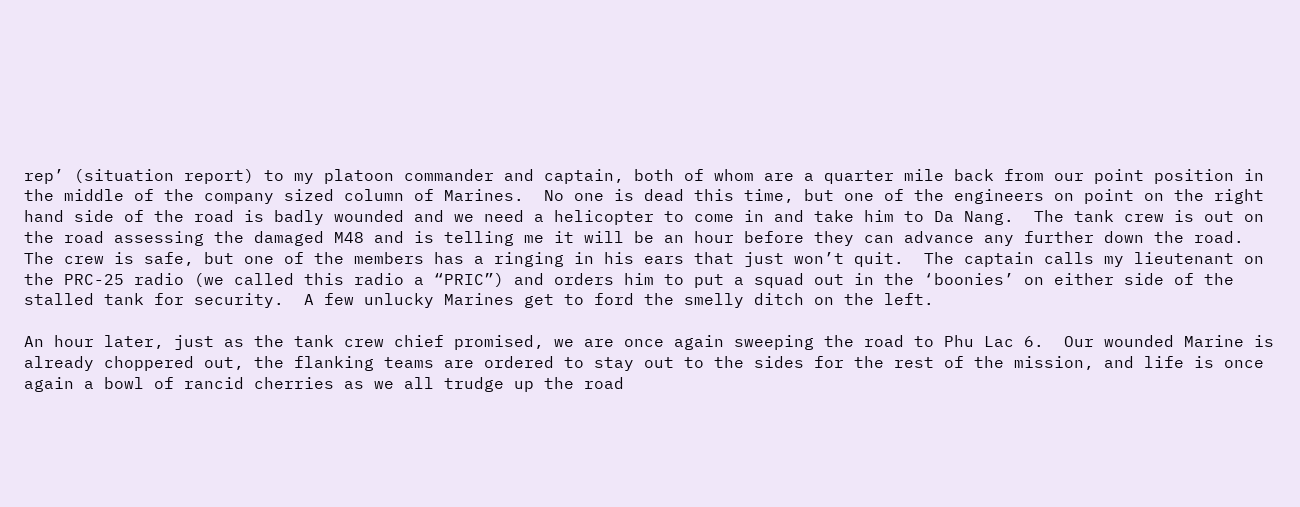rep’ (situation report) to my platoon commander and captain, both of whom are a quarter mile back from our point position in the middle of the company sized column of Marines.  No one is dead this time, but one of the engineers on point on the right hand side of the road is badly wounded and we need a helicopter to come in and take him to Da Nang.  The tank crew is out on the road assessing the damaged M48 and is telling me it will be an hour before they can advance any further down the road.  The crew is safe, but one of the members has a ringing in his ears that just won’t quit.  The captain calls my lieutenant on the PRC-25 radio (we called this radio a “PRIC”) and orders him to put a squad out in the ‘boonies’ on either side of the stalled tank for security.  A few unlucky Marines get to ford the smelly ditch on the left.

An hour later, just as the tank crew chief promised, we are once again sweeping the road to Phu Lac 6.  Our wounded Marine is already choppered out, the flanking teams are ordered to stay out to the sides for the rest of the mission, and life is once again a bowl of rancid cherries as we all trudge up the road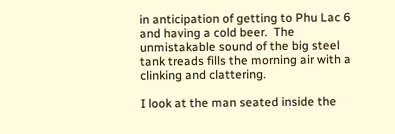in anticipation of getting to Phu Lac 6 and having a cold beer.  The unmistakable sound of the big steel tank treads fills the morning air with a clinking and clattering.

I look at the man seated inside the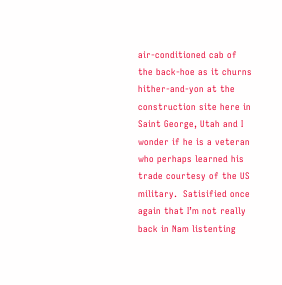air-conditioned cab of the back-hoe as it churns hither-and-yon at the construction site here in Saint George, Utah and I wonder if he is a veteran who perhaps learned his trade courtesy of the US military.  Satisified once again that I’m not really back in Nam listenting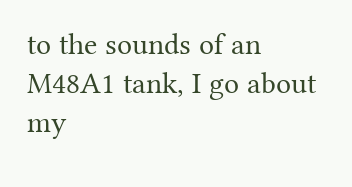to the sounds of an M48A1 tank, I go about my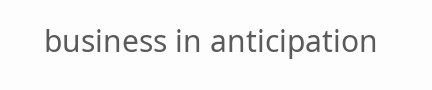business in anticipation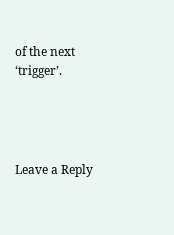of the next ‘trigger’.




Leave a Reply